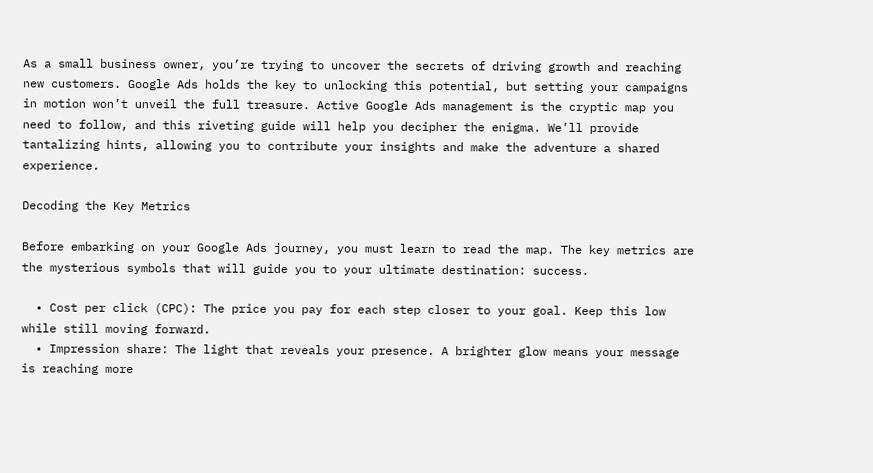As a small business owner, you’re trying to uncover the secrets of driving growth and reaching new customers. Google Ads holds the key to unlocking this potential, but setting your campaigns in motion won’t unveil the full treasure. Active Google Ads management is the cryptic map you need to follow, and this riveting guide will help you decipher the enigma. We’ll provide tantalizing hints, allowing you to contribute your insights and make the adventure a shared experience.

Decoding the Key Metrics

Before embarking on your Google Ads journey, you must learn to read the map. The key metrics are the mysterious symbols that will guide you to your ultimate destination: success.

  • Cost per click (CPC): The price you pay for each step closer to your goal. Keep this low while still moving forward.
  • Impression share: The light that reveals your presence. A brighter glow means your message is reaching more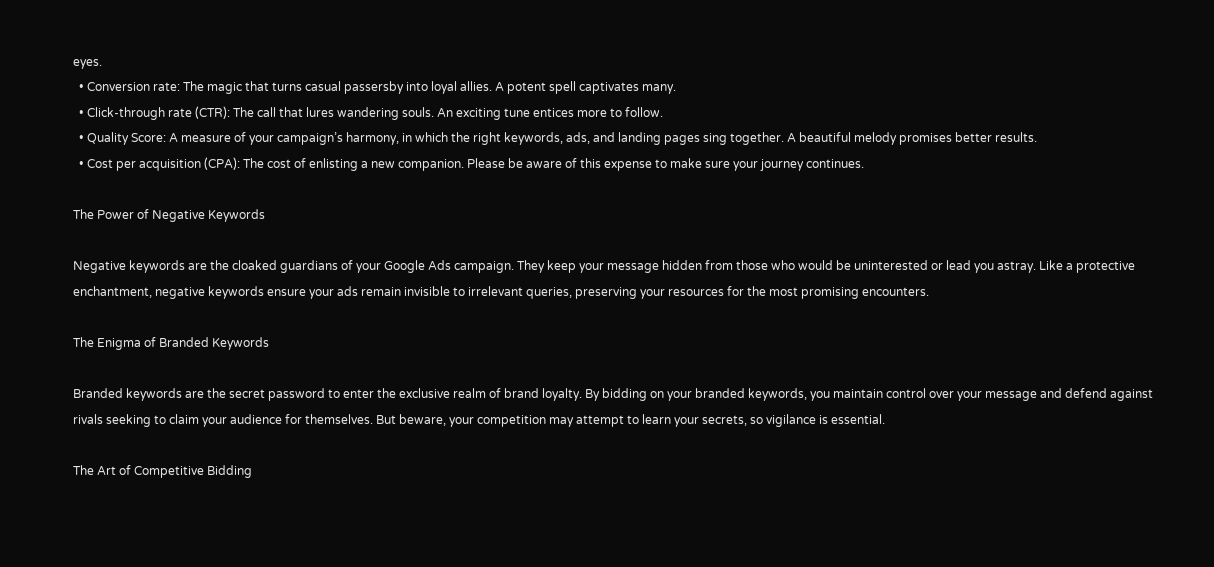eyes.
  • Conversion rate: The magic that turns casual passersby into loyal allies. A potent spell captivates many.
  • Click-through rate (CTR): The call that lures wandering souls. An exciting tune entices more to follow.
  • Quality Score: A measure of your campaign’s harmony, in which the right keywords, ads, and landing pages sing together. A beautiful melody promises better results.
  • Cost per acquisition (CPA): The cost of enlisting a new companion. Please be aware of this expense to make sure your journey continues.

The Power of Negative Keywords

Negative keywords are the cloaked guardians of your Google Ads campaign. They keep your message hidden from those who would be uninterested or lead you astray. Like a protective enchantment, negative keywords ensure your ads remain invisible to irrelevant queries, preserving your resources for the most promising encounters.

The Enigma of Branded Keywords

Branded keywords are the secret password to enter the exclusive realm of brand loyalty. By bidding on your branded keywords, you maintain control over your message and defend against rivals seeking to claim your audience for themselves. But beware, your competition may attempt to learn your secrets, so vigilance is essential.

The Art of Competitive Bidding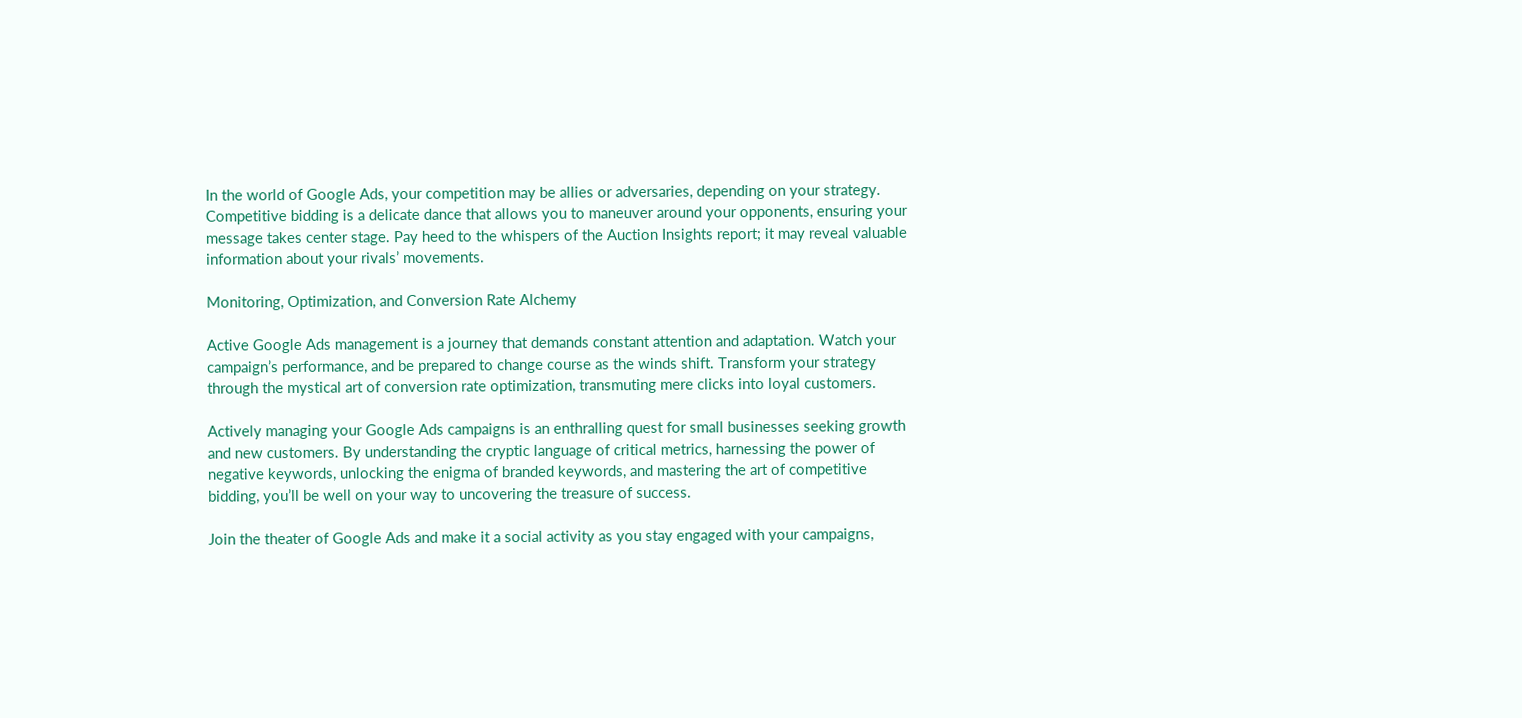In the world of Google Ads, your competition may be allies or adversaries, depending on your strategy. Competitive bidding is a delicate dance that allows you to maneuver around your opponents, ensuring your message takes center stage. Pay heed to the whispers of the Auction Insights report; it may reveal valuable information about your rivals’ movements.

Monitoring, Optimization, and Conversion Rate Alchemy

Active Google Ads management is a journey that demands constant attention and adaptation. Watch your campaign’s performance, and be prepared to change course as the winds shift. Transform your strategy through the mystical art of conversion rate optimization, transmuting mere clicks into loyal customers.

Actively managing your Google Ads campaigns is an enthralling quest for small businesses seeking growth and new customers. By understanding the cryptic language of critical metrics, harnessing the power of negative keywords, unlocking the enigma of branded keywords, and mastering the art of competitive bidding, you’ll be well on your way to uncovering the treasure of success.

Join the theater of Google Ads and make it a social activity as you stay engaged with your campaigns,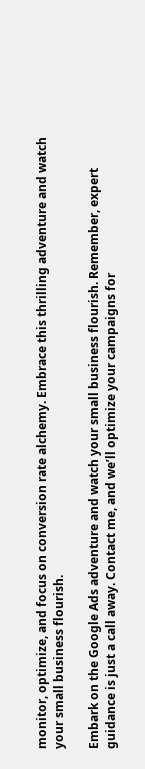monitor, optimize, and focus on conversion rate alchemy. Embrace this thrilling adventure and watch your small business flourish.

Embark on the Google Ads adventure and watch your small business flourish. Remember, expert guidance is just a call away. Contact me, and we’ll optimize your campaigns for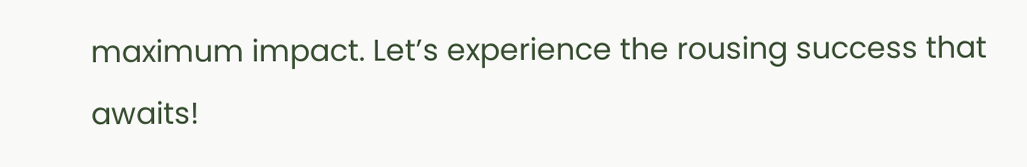maximum impact. Let’s experience the rousing success that awaits!